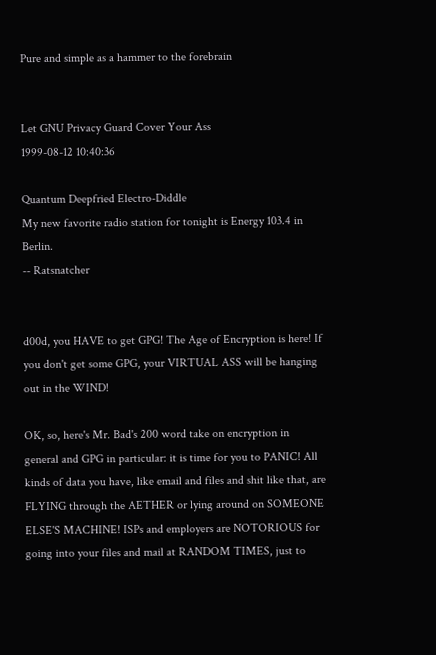Pure and simple as a hammer to the forebrain


Let GNU Privacy Guard Cover Your Ass
1999-08-12 10:40:36

Quantum Deepfried Electro-Diddle
My new favorite radio station for tonight is Energy 103.4 in Berlin.
-- Ratsnatcher


d00d, you HAVE to get GPG! The Age of Encryption is here! If you don't get some GPG, your VIRTUAL ASS will be hanging out in the WIND!

OK, so, here's Mr. Bad's 200 word take on encryption in general and GPG in particular: it is time for you to PANIC! All kinds of data you have, like email and files and shit like that, are FLYING through the AETHER or lying around on SOMEONE ELSE'S MACHINE! ISPs and employers are NOTORIOUS for going into your files and mail at RANDOM TIMES, just to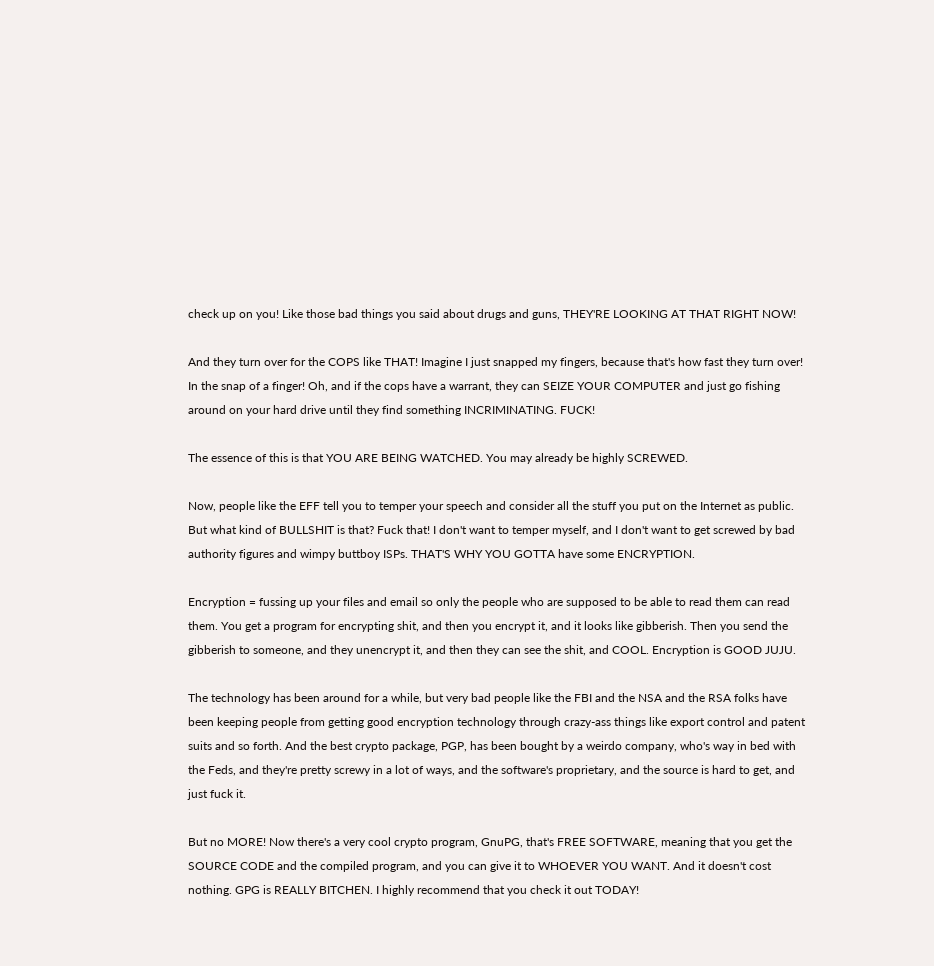check up on you! Like those bad things you said about drugs and guns, THEY'RE LOOKING AT THAT RIGHT NOW!

And they turn over for the COPS like THAT! Imagine I just snapped my fingers, because that's how fast they turn over! In the snap of a finger! Oh, and if the cops have a warrant, they can SEIZE YOUR COMPUTER and just go fishing around on your hard drive until they find something INCRIMINATING. FUCK!

The essence of this is that YOU ARE BEING WATCHED. You may already be highly SCREWED.

Now, people like the EFF tell you to temper your speech and consider all the stuff you put on the Internet as public. But what kind of BULLSHIT is that? Fuck that! I don't want to temper myself, and I don't want to get screwed by bad authority figures and wimpy buttboy ISPs. THAT'S WHY YOU GOTTA have some ENCRYPTION.

Encryption = fussing up your files and email so only the people who are supposed to be able to read them can read them. You get a program for encrypting shit, and then you encrypt it, and it looks like gibberish. Then you send the gibberish to someone, and they unencrypt it, and then they can see the shit, and COOL. Encryption is GOOD JUJU.

The technology has been around for a while, but very bad people like the FBI and the NSA and the RSA folks have been keeping people from getting good encryption technology through crazy-ass things like export control and patent suits and so forth. And the best crypto package, PGP, has been bought by a weirdo company, who's way in bed with the Feds, and they're pretty screwy in a lot of ways, and the software's proprietary, and the source is hard to get, and just fuck it.

But no MORE! Now there's a very cool crypto program, GnuPG, that's FREE SOFTWARE, meaning that you get the SOURCE CODE and the compiled program, and you can give it to WHOEVER YOU WANT. And it doesn't cost nothing. GPG is REALLY BITCHEN. I highly recommend that you check it out TODAY!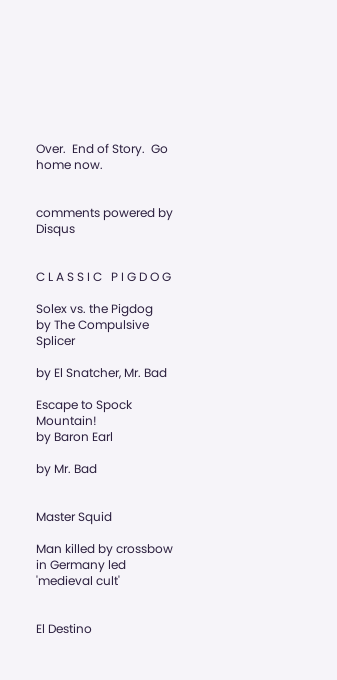Over.  End of Story.  Go home now.


comments powered by Disqus


C L A S S I C   P I G D O G

Solex vs. the Pigdog
by The Compulsive Splicer

by El Snatcher, Mr. Bad

Escape to Spock Mountain!
by Baron Earl

by Mr. Bad


Master Squid

Man killed by crossbow in Germany led 'medieval cult'


El Destino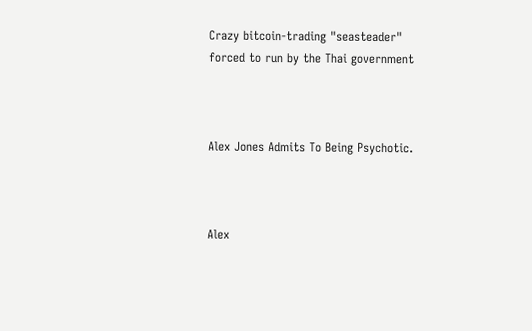Crazy bitcoin-trading "seasteader" forced to run by the Thai government



Alex Jones Admits To Being Psychotic.



Alex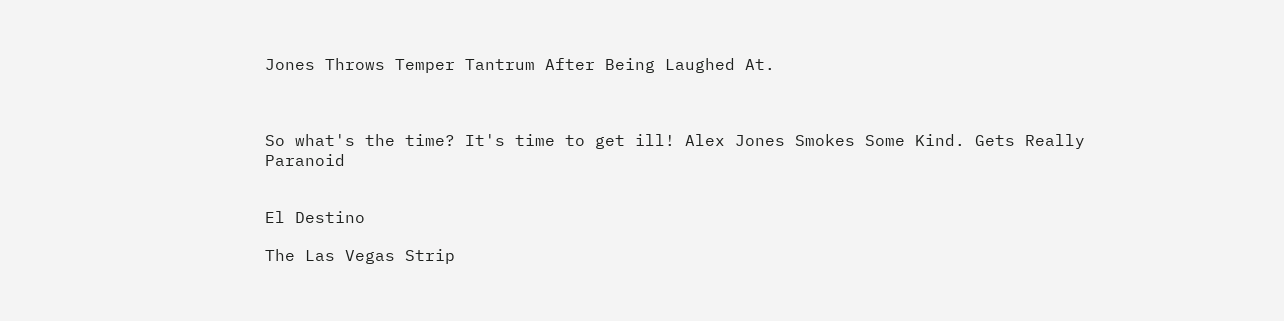Jones Throws Temper Tantrum After Being Laughed At.



So what's the time? It's time to get ill! Alex Jones Smokes Some Kind. Gets Really Paranoid


El Destino

The Las Vegas Strip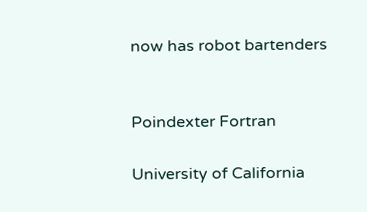now has robot bartenders


Poindexter Fortran

University of California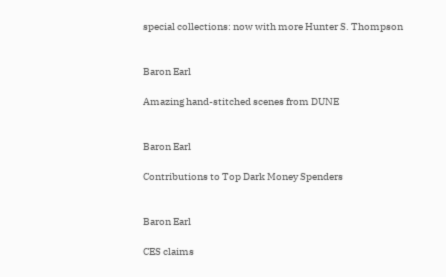special collections: now with more Hunter S. Thompson


Baron Earl

Amazing hand-stitched scenes from DUNE


Baron Earl

Contributions to Top Dark Money Spenders


Baron Earl

CES claims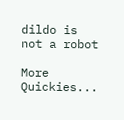dildo is not a robot

More Quickies...